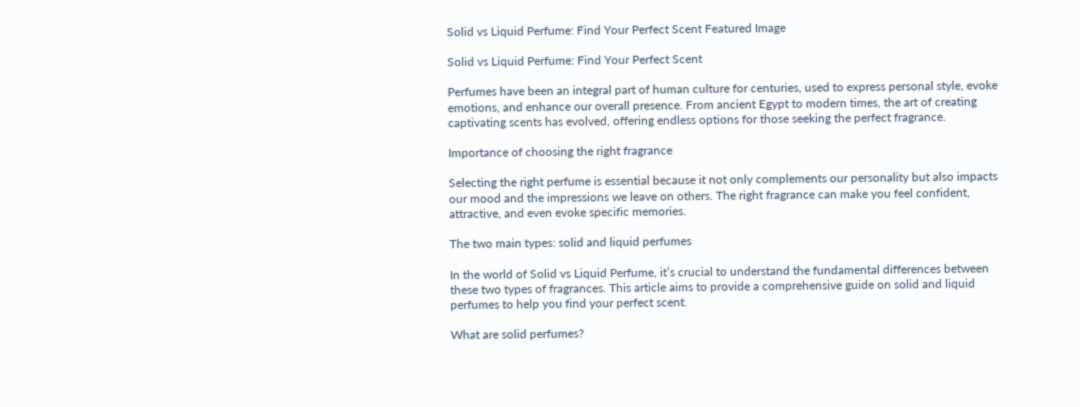Solid vs Liquid Perfume: Find Your Perfect Scent Featured Image

Solid vs Liquid Perfume: Find Your Perfect Scent

Perfumes have been an integral part of human culture for centuries, used to express personal style, evoke emotions, and enhance our overall presence. From ancient Egypt to modern times, the art of creating captivating scents has evolved, offering endless options for those seeking the perfect fragrance.

Importance of choosing the right fragrance

Selecting the right perfume is essential because it not only complements our personality but also impacts our mood and the impressions we leave on others. The right fragrance can make you feel confident, attractive, and even evoke specific memories.

The two main types: solid and liquid perfumes

In the world of Solid vs Liquid Perfume, it’s crucial to understand the fundamental differences between these two types of fragrances. This article aims to provide a comprehensive guide on solid and liquid perfumes to help you find your perfect scent.

What are solid perfumes?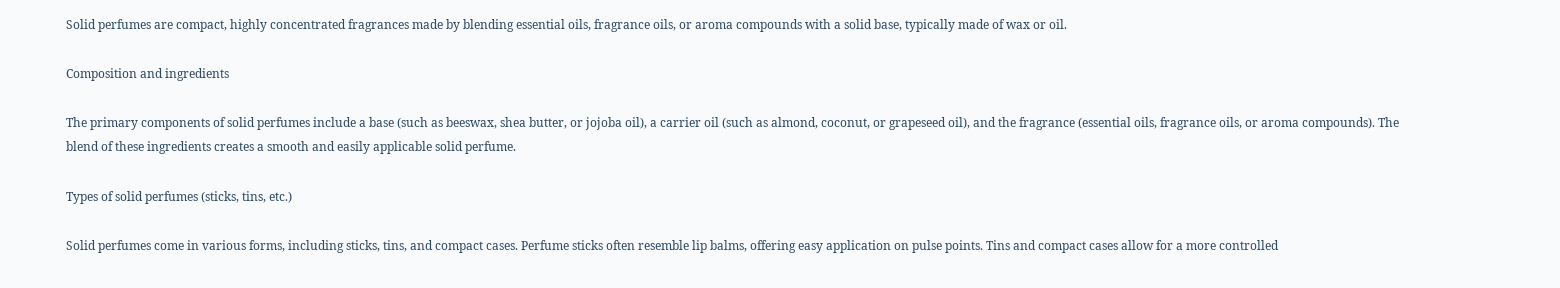Solid perfumes are compact, highly concentrated fragrances made by blending essential oils, fragrance oils, or aroma compounds with a solid base, typically made of wax or oil.

Composition and ingredients

The primary components of solid perfumes include a base (such as beeswax, shea butter, or jojoba oil), a carrier oil (such as almond, coconut, or grapeseed oil), and the fragrance (essential oils, fragrance oils, or aroma compounds). The blend of these ingredients creates a smooth and easily applicable solid perfume.

Types of solid perfumes (sticks, tins, etc.)

Solid perfumes come in various forms, including sticks, tins, and compact cases. Perfume sticks often resemble lip balms, offering easy application on pulse points. Tins and compact cases allow for a more controlled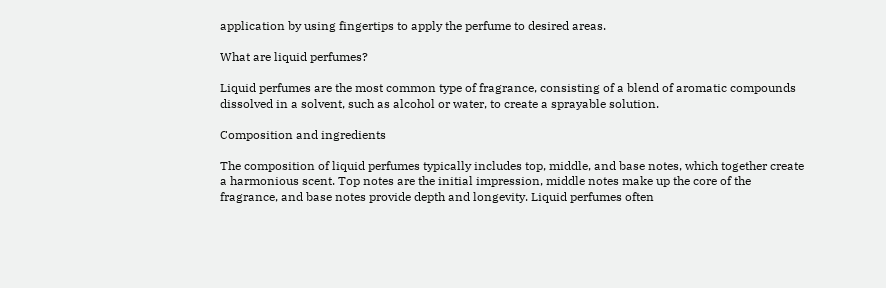application by using fingertips to apply the perfume to desired areas.

What are liquid perfumes?

Liquid perfumes are the most common type of fragrance, consisting of a blend of aromatic compounds dissolved in a solvent, such as alcohol or water, to create a sprayable solution.

Composition and ingredients

The composition of liquid perfumes typically includes top, middle, and base notes, which together create a harmonious scent. Top notes are the initial impression, middle notes make up the core of the fragrance, and base notes provide depth and longevity. Liquid perfumes often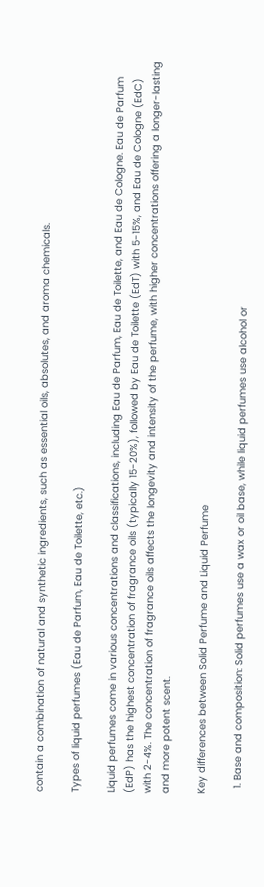contain a combination of natural and synthetic ingredients, such as essential oils, absolutes, and aroma chemicals.

Types of liquid perfumes (Eau de Parfum, Eau de Toilette, etc.)

Liquid perfumes come in various concentrations and classifications, including Eau de Parfum, Eau de Toilette, and Eau de Cologne. Eau de Parfum (EdP) has the highest concentration of fragrance oils (typically 15-20%), followed by Eau de Toilette (EdT) with 5-15%, and Eau de Cologne (EdC) with 2-4%. The concentration of fragrance oils affects the longevity and intensity of the perfume, with higher concentrations offering a longer-lasting and more potent scent.

Key differences between Solid Perfume and Liquid Perfume

  1. Base and composition: Solid perfumes use a wax or oil base, while liquid perfumes use alcohol or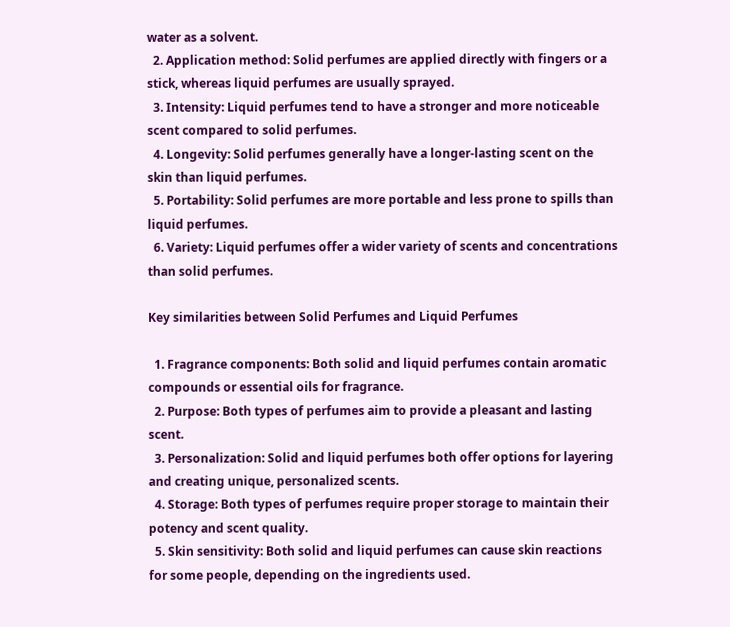water as a solvent.
  2. Application method: Solid perfumes are applied directly with fingers or a stick, whereas liquid perfumes are usually sprayed.
  3. Intensity: Liquid perfumes tend to have a stronger and more noticeable scent compared to solid perfumes.
  4. Longevity: Solid perfumes generally have a longer-lasting scent on the skin than liquid perfumes.
  5. Portability: Solid perfumes are more portable and less prone to spills than liquid perfumes.
  6. Variety: Liquid perfumes offer a wider variety of scents and concentrations than solid perfumes.

Key similarities between Solid Perfumes and Liquid Perfumes

  1. Fragrance components: Both solid and liquid perfumes contain aromatic compounds or essential oils for fragrance.
  2. Purpose: Both types of perfumes aim to provide a pleasant and lasting scent.
  3. Personalization: Solid and liquid perfumes both offer options for layering and creating unique, personalized scents.
  4. Storage: Both types of perfumes require proper storage to maintain their potency and scent quality.
  5. Skin sensitivity: Both solid and liquid perfumes can cause skin reactions for some people, depending on the ingredients used.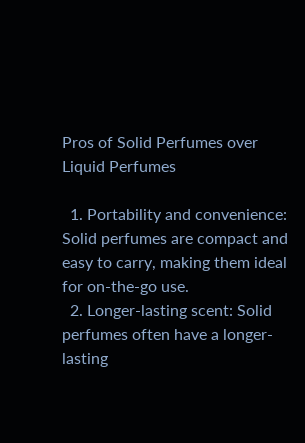Pros of Solid Perfumes over Liquid Perfumes

  1. Portability and convenience: Solid perfumes are compact and easy to carry, making them ideal for on-the-go use.
  2. Longer-lasting scent: Solid perfumes often have a longer-lasting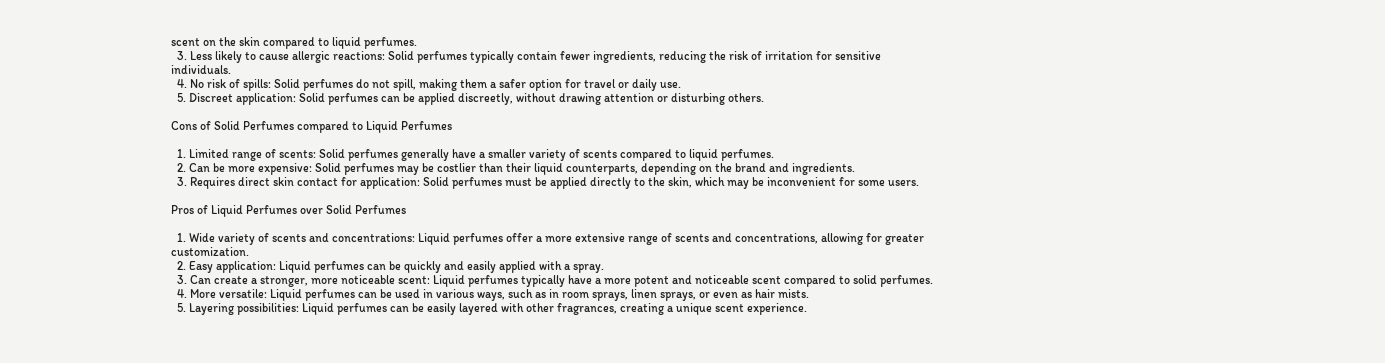scent on the skin compared to liquid perfumes.
  3. Less likely to cause allergic reactions: Solid perfumes typically contain fewer ingredients, reducing the risk of irritation for sensitive individuals.
  4. No risk of spills: Solid perfumes do not spill, making them a safer option for travel or daily use.
  5. Discreet application: Solid perfumes can be applied discreetly, without drawing attention or disturbing others.

Cons of Solid Perfumes compared to Liquid Perfumes

  1. Limited range of scents: Solid perfumes generally have a smaller variety of scents compared to liquid perfumes.
  2. Can be more expensive: Solid perfumes may be costlier than their liquid counterparts, depending on the brand and ingredients.
  3. Requires direct skin contact for application: Solid perfumes must be applied directly to the skin, which may be inconvenient for some users.

Pros of Liquid Perfumes over Solid Perfumes

  1. Wide variety of scents and concentrations: Liquid perfumes offer a more extensive range of scents and concentrations, allowing for greater customization.
  2. Easy application: Liquid perfumes can be quickly and easily applied with a spray.
  3. Can create a stronger, more noticeable scent: Liquid perfumes typically have a more potent and noticeable scent compared to solid perfumes.
  4. More versatile: Liquid perfumes can be used in various ways, such as in room sprays, linen sprays, or even as hair mists.
  5. Layering possibilities: Liquid perfumes can be easily layered with other fragrances, creating a unique scent experience.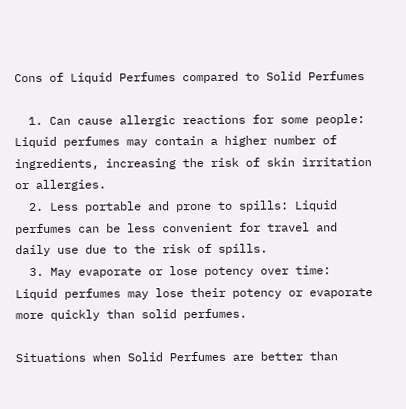Cons of Liquid Perfumes compared to Solid Perfumes

  1. Can cause allergic reactions for some people: Liquid perfumes may contain a higher number of ingredients, increasing the risk of skin irritation or allergies.
  2. Less portable and prone to spills: Liquid perfumes can be less convenient for travel and daily use due to the risk of spills.
  3. May evaporate or lose potency over time: Liquid perfumes may lose their potency or evaporate more quickly than solid perfumes.

Situations when Solid Perfumes are better than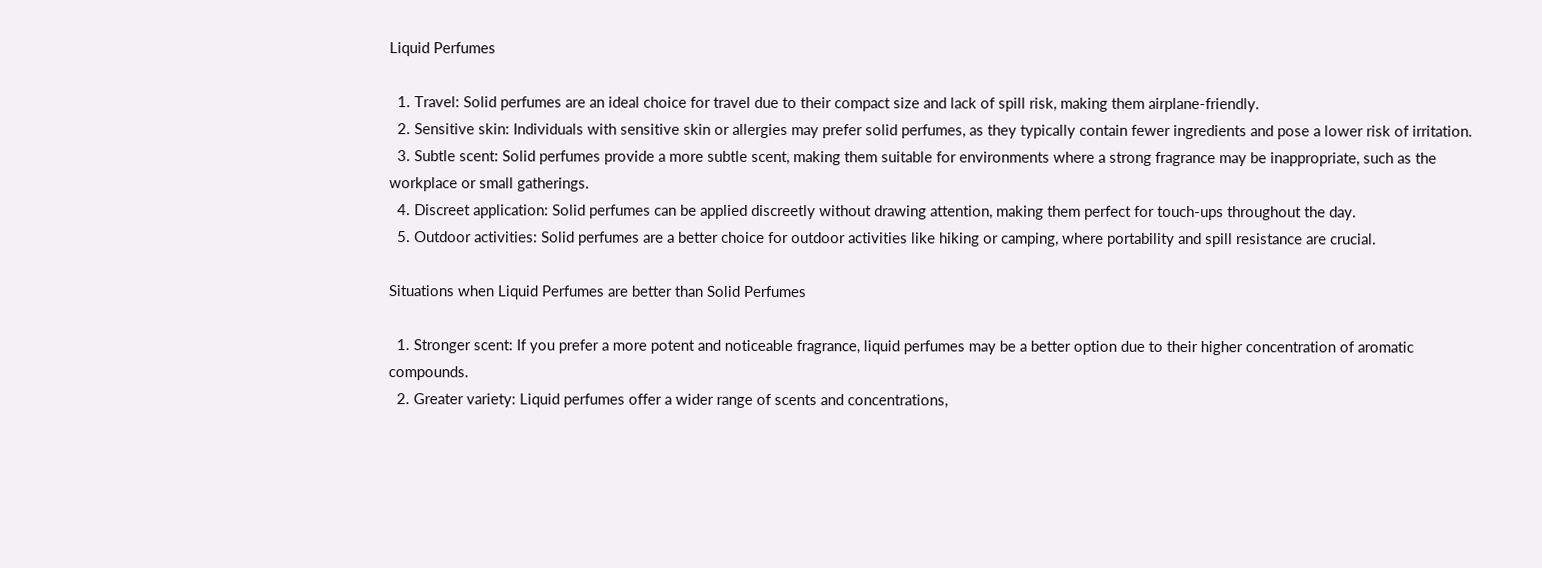Liquid Perfumes

  1. Travel: Solid perfumes are an ideal choice for travel due to their compact size and lack of spill risk, making them airplane-friendly.
  2. Sensitive skin: Individuals with sensitive skin or allergies may prefer solid perfumes, as they typically contain fewer ingredients and pose a lower risk of irritation.
  3. Subtle scent: Solid perfumes provide a more subtle scent, making them suitable for environments where a strong fragrance may be inappropriate, such as the workplace or small gatherings.
  4. Discreet application: Solid perfumes can be applied discreetly without drawing attention, making them perfect for touch-ups throughout the day.
  5. Outdoor activities: Solid perfumes are a better choice for outdoor activities like hiking or camping, where portability and spill resistance are crucial.

Situations when Liquid Perfumes are better than Solid Perfumes

  1. Stronger scent: If you prefer a more potent and noticeable fragrance, liquid perfumes may be a better option due to their higher concentration of aromatic compounds.
  2. Greater variety: Liquid perfumes offer a wider range of scents and concentrations,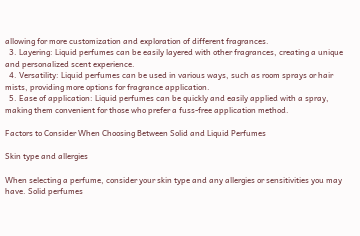allowing for more customization and exploration of different fragrances.
  3. Layering: Liquid perfumes can be easily layered with other fragrances, creating a unique and personalized scent experience.
  4. Versatility: Liquid perfumes can be used in various ways, such as room sprays or hair mists, providing more options for fragrance application.
  5. Ease of application: Liquid perfumes can be quickly and easily applied with a spray, making them convenient for those who prefer a fuss-free application method.

Factors to Consider When Choosing Between Solid and Liquid Perfumes

Skin type and allergies

When selecting a perfume, consider your skin type and any allergies or sensitivities you may have. Solid perfumes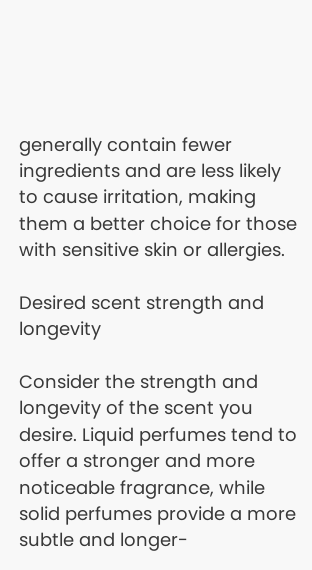generally contain fewer ingredients and are less likely to cause irritation, making them a better choice for those with sensitive skin or allergies.

Desired scent strength and longevity

Consider the strength and longevity of the scent you desire. Liquid perfumes tend to offer a stronger and more noticeable fragrance, while solid perfumes provide a more subtle and longer-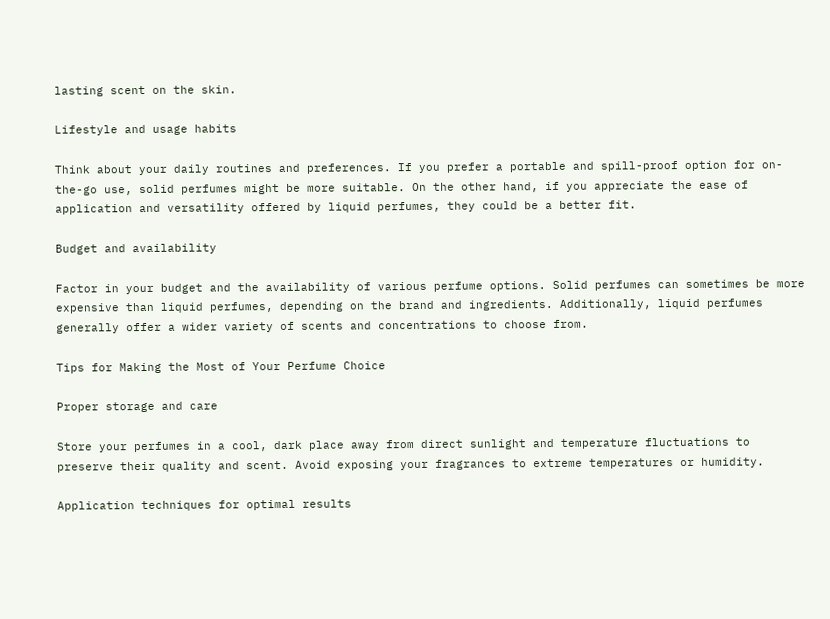lasting scent on the skin.

Lifestyle and usage habits

Think about your daily routines and preferences. If you prefer a portable and spill-proof option for on-the-go use, solid perfumes might be more suitable. On the other hand, if you appreciate the ease of application and versatility offered by liquid perfumes, they could be a better fit.

Budget and availability

Factor in your budget and the availability of various perfume options. Solid perfumes can sometimes be more expensive than liquid perfumes, depending on the brand and ingredients. Additionally, liquid perfumes generally offer a wider variety of scents and concentrations to choose from.

Tips for Making the Most of Your Perfume Choice

Proper storage and care

Store your perfumes in a cool, dark place away from direct sunlight and temperature fluctuations to preserve their quality and scent. Avoid exposing your fragrances to extreme temperatures or humidity.

Application techniques for optimal results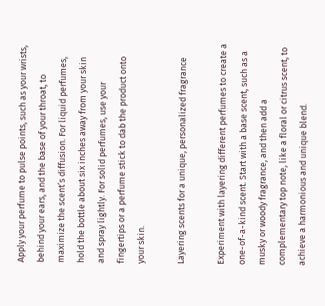Apply your perfume to pulse points, such as your wrists, behind your ears, and the base of your throat, to maximize the scent’s diffusion. For liquid perfumes, hold the bottle about six inches away from your skin and spray lightly. For solid perfumes, use your fingertips or a perfume stick to dab the product onto your skin.

Layering scents for a unique, personalized fragrance

Experiment with layering different perfumes to create a one-of-a-kind scent. Start with a base scent, such as a musky or woody fragrance, and then add a complementary top note, like a floral or citrus scent, to achieve a harmonious and unique blend.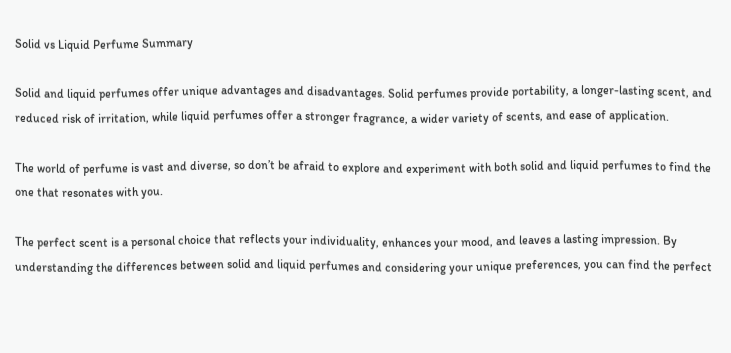Solid vs Liquid Perfume Summary

Solid and liquid perfumes offer unique advantages and disadvantages. Solid perfumes provide portability, a longer-lasting scent, and reduced risk of irritation, while liquid perfumes offer a stronger fragrance, a wider variety of scents, and ease of application.

The world of perfume is vast and diverse, so don’t be afraid to explore and experiment with both solid and liquid perfumes to find the one that resonates with you.

The perfect scent is a personal choice that reflects your individuality, enhances your mood, and leaves a lasting impression. By understanding the differences between solid and liquid perfumes and considering your unique preferences, you can find the perfect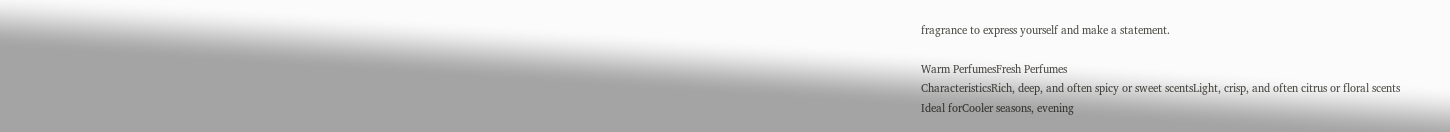fragrance to express yourself and make a statement.

Warm PerfumesFresh Perfumes
CharacteristicsRich, deep, and often spicy or sweet scentsLight, crisp, and often citrus or floral scents
Ideal forCooler seasons, evening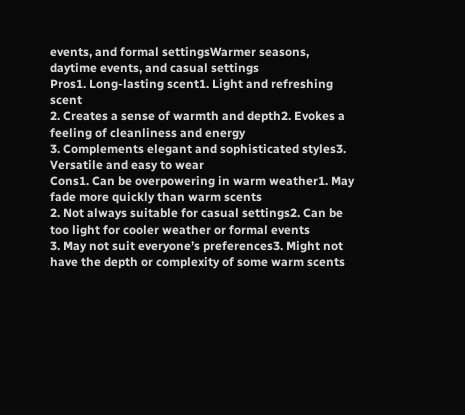events, and formal settingsWarmer seasons, daytime events, and casual settings
Pros1. Long-lasting scent1. Light and refreshing scent
2. Creates a sense of warmth and depth2. Evokes a feeling of cleanliness and energy
3. Complements elegant and sophisticated styles3. Versatile and easy to wear
Cons1. Can be overpowering in warm weather1. May fade more quickly than warm scents
2. Not always suitable for casual settings2. Can be too light for cooler weather or formal events
3. May not suit everyone’s preferences3. Might not have the depth or complexity of some warm scents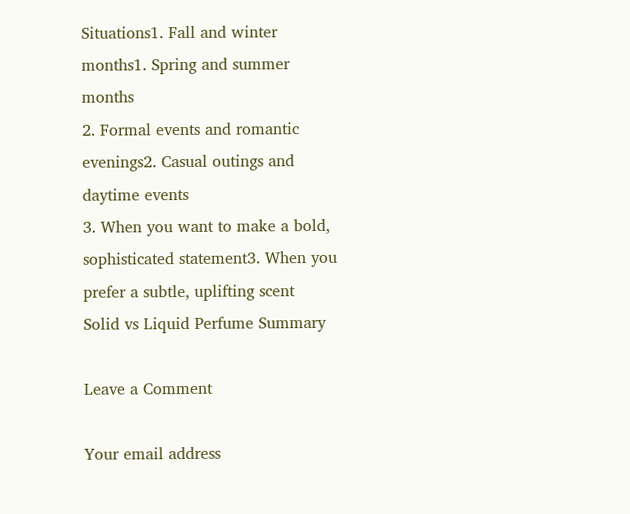Situations1. Fall and winter months1. Spring and summer months
2. Formal events and romantic evenings2. Casual outings and daytime events
3. When you want to make a bold, sophisticated statement3. When you prefer a subtle, uplifting scent
Solid vs Liquid Perfume Summary

Leave a Comment

Your email address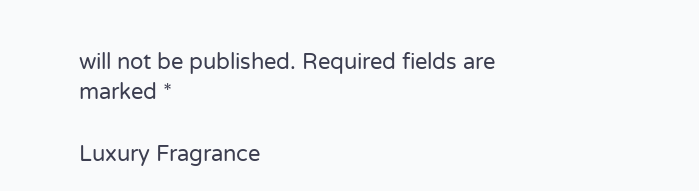will not be published. Required fields are marked *

Luxury Fragrance